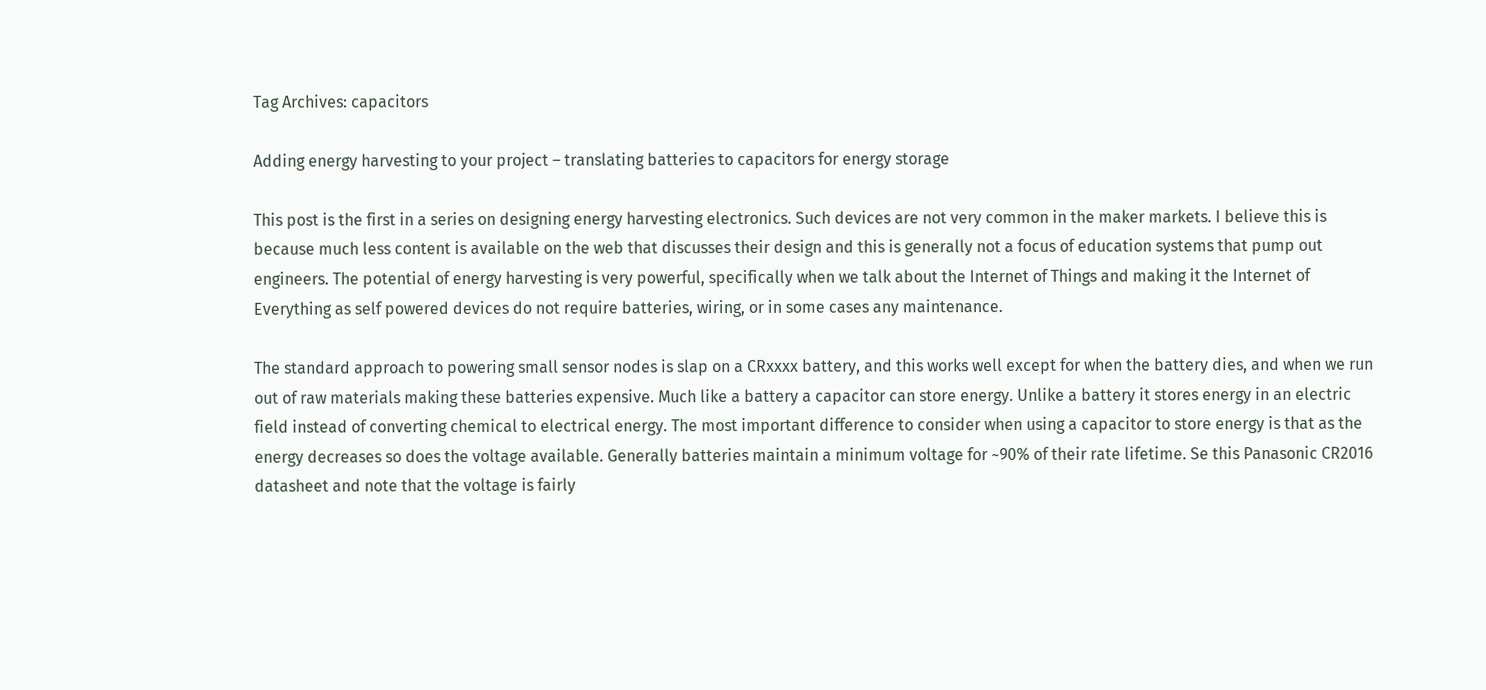Tag Archives: capacitors

Adding energy harvesting to your project – translating batteries to capacitors for energy storage

This post is the first in a series on designing energy harvesting electronics. Such devices are not very common in the maker markets. I believe this is because much less content is available on the web that discusses their design and this is generally not a focus of education systems that pump out engineers. The potential of energy harvesting is very powerful, specifically when we talk about the Internet of Things and making it the Internet of Everything as self powered devices do not require batteries, wiring, or in some cases any maintenance.

The standard approach to powering small sensor nodes is slap on a CRxxxx battery, and this works well except for when the battery dies, and when we run out of raw materials making these batteries expensive. Much like a battery a capacitor can store energy. Unlike a battery it stores energy in an electric field instead of converting chemical to electrical energy. The most important difference to consider when using a capacitor to store energy is that as the energy decreases so does the voltage available. Generally batteries maintain a minimum voltage for ~90% of their rate lifetime. Se this Panasonic CR2016 datasheet and note that the voltage is fairly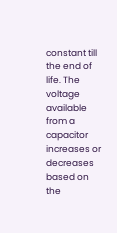constant till the end of life. The voltage available from a capacitor increases or decreases based on the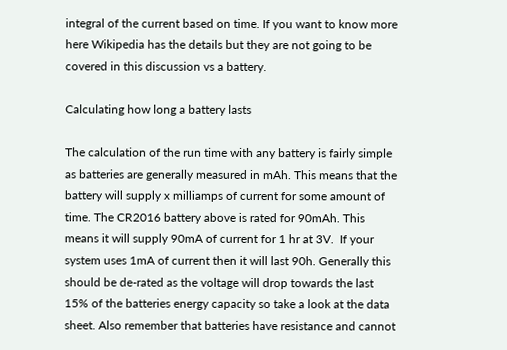integral of the current based on time. If you want to know more here Wikipedia has the details but they are not going to be covered in this discussion vs a battery.

Calculating how long a battery lasts

The calculation of the run time with any battery is fairly simple as batteries are generally measured in mAh. This means that the battery will supply x milliamps of current for some amount of time. The CR2016 battery above is rated for 90mAh. This means it will supply 90mA of current for 1 hr at 3V.  If your system uses 1mA of current then it will last 90h. Generally this should be de-rated as the voltage will drop towards the last 15% of the batteries energy capacity so take a look at the data sheet. Also remember that batteries have resistance and cannot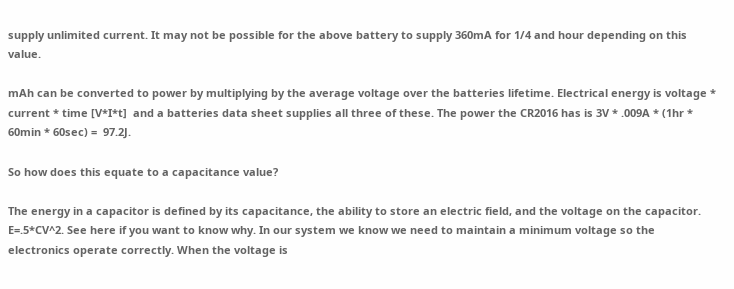supply unlimited current. It may not be possible for the above battery to supply 360mA for 1/4 and hour depending on this value.

mAh can be converted to power by multiplying by the average voltage over the batteries lifetime. Electrical energy is voltage * current * time [V*I*t]  and a batteries data sheet supplies all three of these. The power the CR2016 has is 3V * .009A * (1hr * 60min * 60sec) =  97.2J.

So how does this equate to a capacitance value?

The energy in a capacitor is defined by its capacitance, the ability to store an electric field, and the voltage on the capacitor.  E=.5*CV^2. See here if you want to know why. In our system we know we need to maintain a minimum voltage so the electronics operate correctly. When the voltage is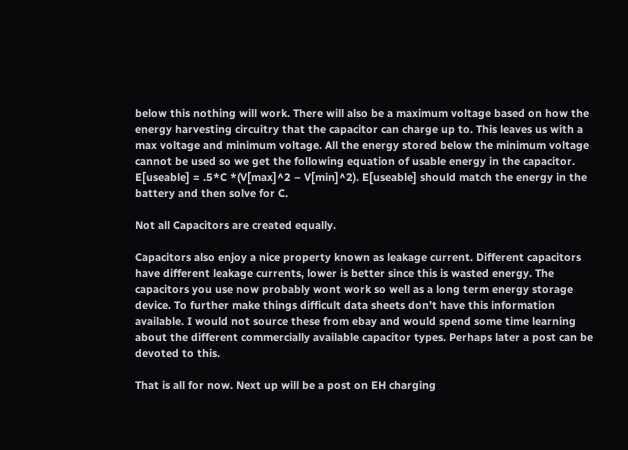below this nothing will work. There will also be a maximum voltage based on how the energy harvesting circuitry that the capacitor can charge up to. This leaves us with a max voltage and minimum voltage. All the energy stored below the minimum voltage cannot be used so we get the following equation of usable energy in the capacitor. E[useable] = .5*C *(V[max]^2 – V[min]^2). E[useable] should match the energy in the battery and then solve for C.

Not all Capacitors are created equally.

Capacitors also enjoy a nice property known as leakage current. Different capacitors have different leakage currents, lower is better since this is wasted energy. The capacitors you use now probably wont work so well as a long term energy storage device. To further make things difficult data sheets don’t have this information available. I would not source these from ebay and would spend some time learning about the different commercially available capacitor types. Perhaps later a post can be devoted to this.

That is all for now. Next up will be a post on EH charging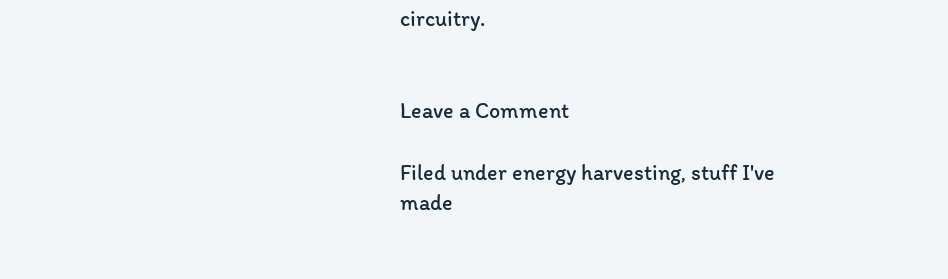circuitry.


Leave a Comment

Filed under energy harvesting, stuff I've made